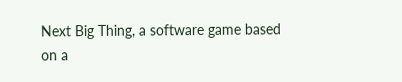Next Big Thing, a software game based on a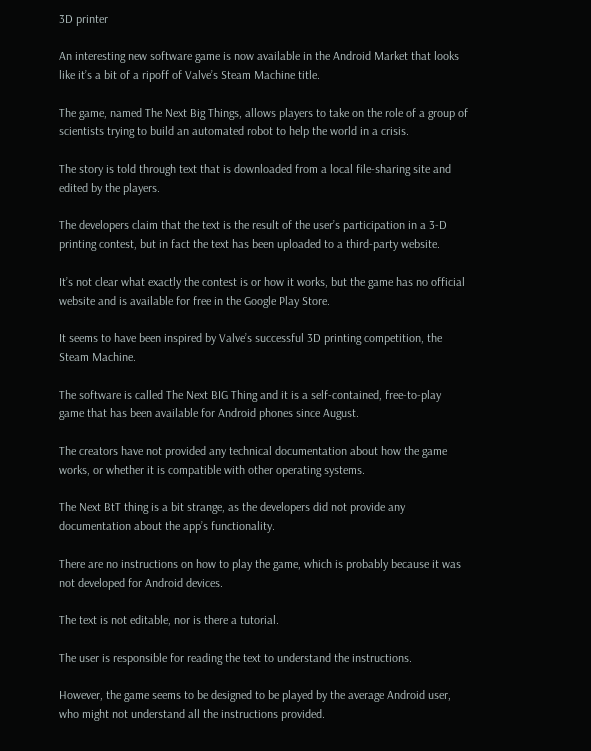3D printer

An interesting new software game is now available in the Android Market that looks like it’s a bit of a ripoff of Valve’s Steam Machine title.

The game, named The Next Big Things, allows players to take on the role of a group of scientists trying to build an automated robot to help the world in a crisis.

The story is told through text that is downloaded from a local file-sharing site and edited by the players.

The developers claim that the text is the result of the user’s participation in a 3-D printing contest, but in fact the text has been uploaded to a third-party website.

It’s not clear what exactly the contest is or how it works, but the game has no official website and is available for free in the Google Play Store.

It seems to have been inspired by Valve’s successful 3D printing competition, the Steam Machine.

The software is called The Next BIG Thing and it is a self-contained, free-to-play game that has been available for Android phones since August.

The creators have not provided any technical documentation about how the game works, or whether it is compatible with other operating systems.

The Next BtT thing is a bit strange, as the developers did not provide any documentation about the app’s functionality.

There are no instructions on how to play the game, which is probably because it was not developed for Android devices.

The text is not editable, nor is there a tutorial.

The user is responsible for reading the text to understand the instructions.

However, the game seems to be designed to be played by the average Android user, who might not understand all the instructions provided.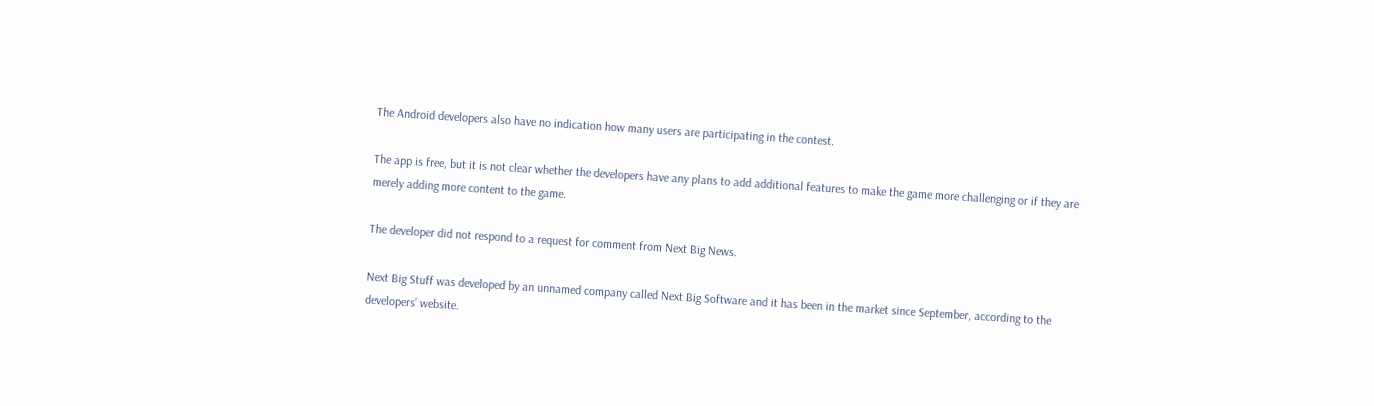The Android developers also have no indication how many users are participating in the contest.

The app is free, but it is not clear whether the developers have any plans to add additional features to make the game more challenging or if they are merely adding more content to the game.

The developer did not respond to a request for comment from Next Big News.

Next Big Stuff was developed by an unnamed company called Next Big Software and it has been in the market since September, according to the developers’ website.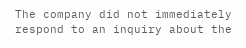The company did not immediately respond to an inquiry about the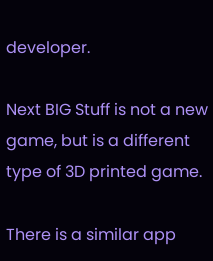developer.

Next BIG Stuff is not a new game, but is a different type of 3D printed game.

There is a similar app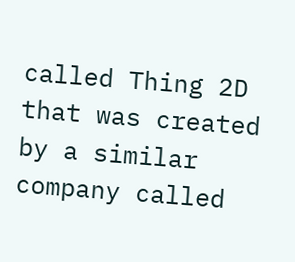called Thing 2D that was created by a similar company called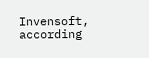Invensoft, according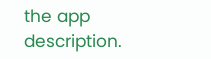the app description.